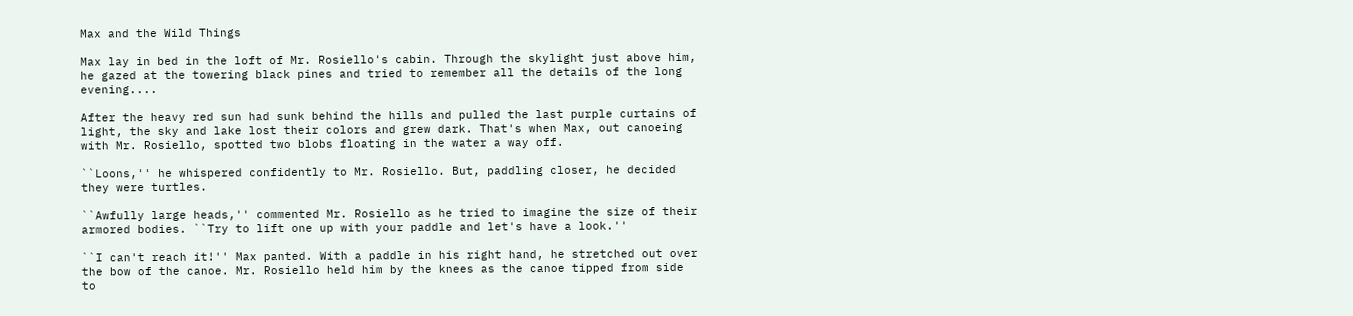Max and the Wild Things

Max lay in bed in the loft of Mr. Rosiello's cabin. Through the skylight just above him, he gazed at the towering black pines and tried to remember all the details of the long evening....

After the heavy red sun had sunk behind the hills and pulled the last purple curtains of light, the sky and lake lost their colors and grew dark. That's when Max, out canoeing with Mr. Rosiello, spotted two blobs floating in the water a way off.

``Loons,'' he whispered confidently to Mr. Rosiello. But, paddling closer, he decided they were turtles.

``Awfully large heads,'' commented Mr. Rosiello as he tried to imagine the size of their armored bodies. ``Try to lift one up with your paddle and let's have a look.''

``I can't reach it!'' Max panted. With a paddle in his right hand, he stretched out over the bow of the canoe. Mr. Rosiello held him by the knees as the canoe tipped from side to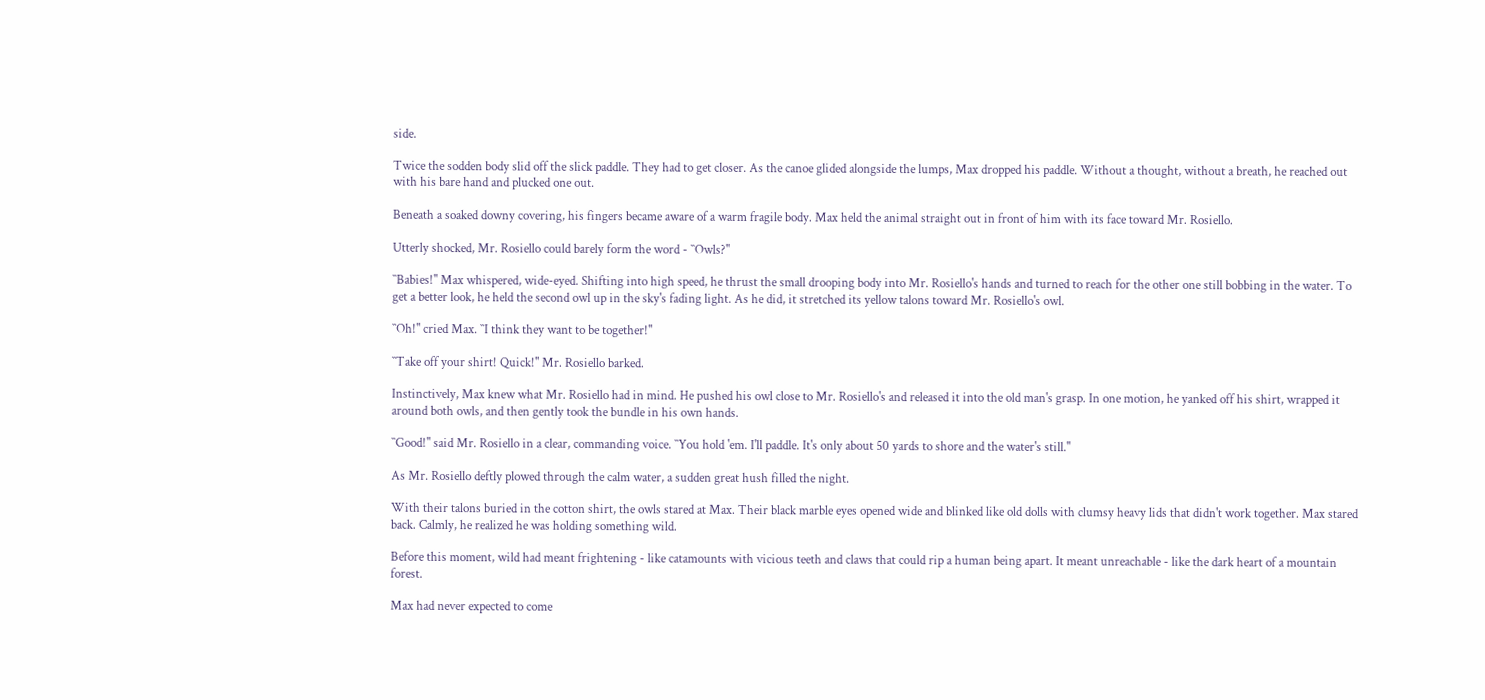side.

Twice the sodden body slid off the slick paddle. They had to get closer. As the canoe glided alongside the lumps, Max dropped his paddle. Without a thought, without a breath, he reached out with his bare hand and plucked one out.

Beneath a soaked downy covering, his fingers became aware of a warm fragile body. Max held the animal straight out in front of him with its face toward Mr. Rosiello.

Utterly shocked, Mr. Rosiello could barely form the word - ``Owls?''

``Babies!'' Max whispered, wide-eyed. Shifting into high speed, he thrust the small drooping body into Mr. Rosiello's hands and turned to reach for the other one still bobbing in the water. To get a better look, he held the second owl up in the sky's fading light. As he did, it stretched its yellow talons toward Mr. Rosiello's owl.

``Oh!'' cried Max. ``I think they want to be together!''

``Take off your shirt! Quick!'' Mr. Rosiello barked.

Instinctively, Max knew what Mr. Rosiello had in mind. He pushed his owl close to Mr. Rosiello's and released it into the old man's grasp. In one motion, he yanked off his shirt, wrapped it around both owls, and then gently took the bundle in his own hands.

``Good!'' said Mr. Rosiello in a clear, commanding voice. ``You hold 'em. I'll paddle. It's only about 50 yards to shore and the water's still.''

As Mr. Rosiello deftly plowed through the calm water, a sudden great hush filled the night.

With their talons buried in the cotton shirt, the owls stared at Max. Their black marble eyes opened wide and blinked like old dolls with clumsy heavy lids that didn't work together. Max stared back. Calmly, he realized he was holding something wild.

Before this moment, wild had meant frightening - like catamounts with vicious teeth and claws that could rip a human being apart. It meant unreachable - like the dark heart of a mountain forest.

Max had never expected to come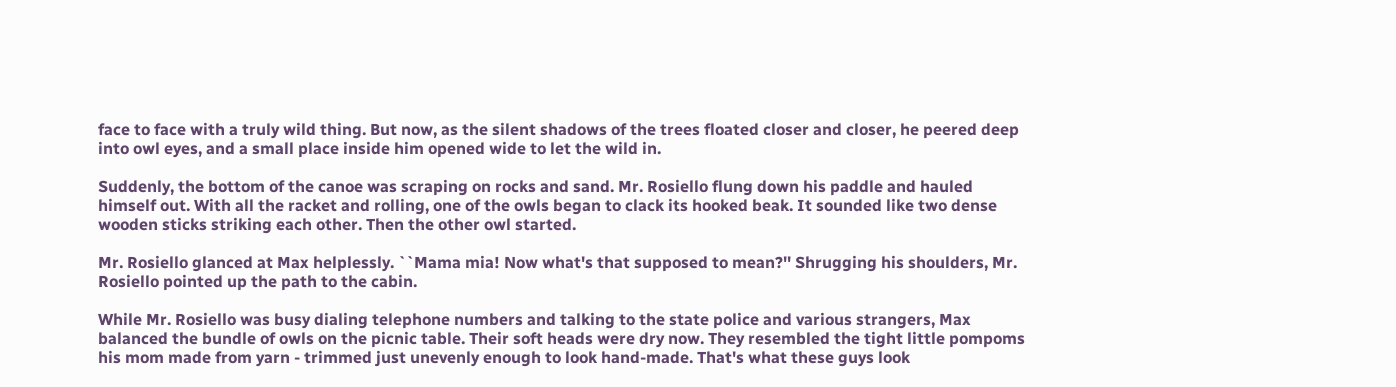face to face with a truly wild thing. But now, as the silent shadows of the trees floated closer and closer, he peered deep into owl eyes, and a small place inside him opened wide to let the wild in.

Suddenly, the bottom of the canoe was scraping on rocks and sand. Mr. Rosiello flung down his paddle and hauled himself out. With all the racket and rolling, one of the owls began to clack its hooked beak. It sounded like two dense wooden sticks striking each other. Then the other owl started.

Mr. Rosiello glanced at Max helplessly. ``Mama mia! Now what's that supposed to mean?'' Shrugging his shoulders, Mr. Rosiello pointed up the path to the cabin.

While Mr. Rosiello was busy dialing telephone numbers and talking to the state police and various strangers, Max balanced the bundle of owls on the picnic table. Their soft heads were dry now. They resembled the tight little pompoms his mom made from yarn - trimmed just unevenly enough to look hand-made. That's what these guys look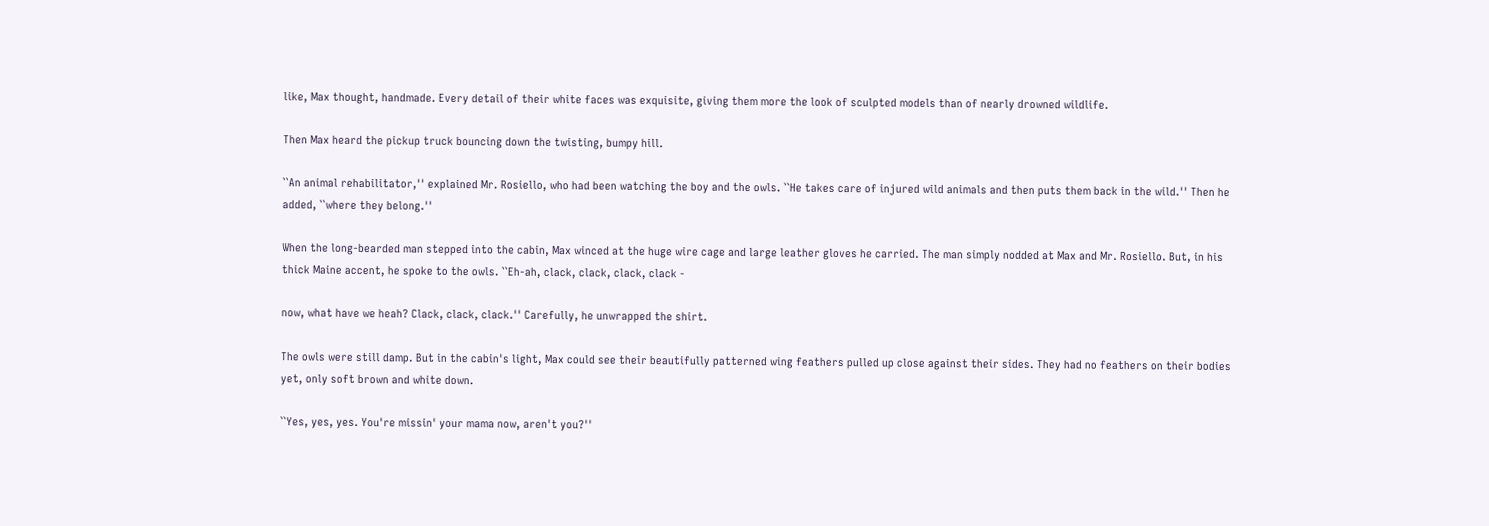like, Max thought, handmade. Every detail of their white faces was exquisite, giving them more the look of sculpted models than of nearly drowned wildlife.

Then Max heard the pickup truck bouncing down the twisting, bumpy hill.

``An animal rehabilitator,'' explained Mr. Rosiello, who had been watching the boy and the owls. ``He takes care of injured wild animals and then puts them back in the wild.'' Then he added, ``where they belong.''

When the long-bearded man stepped into the cabin, Max winced at the huge wire cage and large leather gloves he carried. The man simply nodded at Max and Mr. Rosiello. But, in his thick Maine accent, he spoke to the owls. ``Eh-ah, clack, clack, clack, clack -

now, what have we heah? Clack, clack, clack.'' Carefully, he unwrapped the shirt.

The owls were still damp. But in the cabin's light, Max could see their beautifully patterned wing feathers pulled up close against their sides. They had no feathers on their bodies yet, only soft brown and white down.

``Yes, yes, yes. You're missin' your mama now, aren't you?''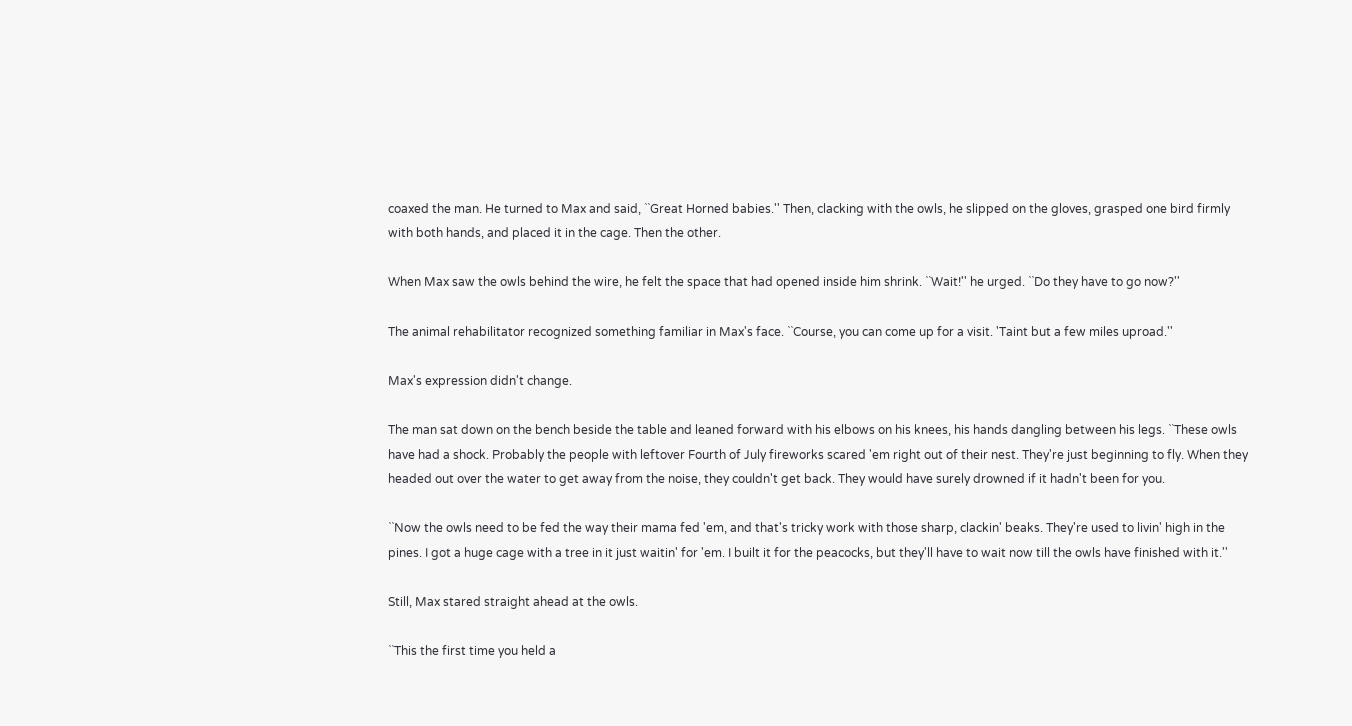coaxed the man. He turned to Max and said, ``Great Horned babies.'' Then, clacking with the owls, he slipped on the gloves, grasped one bird firmly with both hands, and placed it in the cage. Then the other.

When Max saw the owls behind the wire, he felt the space that had opened inside him shrink. ``Wait!'' he urged. ``Do they have to go now?''

The animal rehabilitator recognized something familiar in Max's face. ``Course, you can come up for a visit. 'Taint but a few miles uproad.''

Max's expression didn't change.

The man sat down on the bench beside the table and leaned forward with his elbows on his knees, his hands dangling between his legs. ``These owls have had a shock. Probably the people with leftover Fourth of July fireworks scared 'em right out of their nest. They're just beginning to fly. When they headed out over the water to get away from the noise, they couldn't get back. They would have surely drowned if it hadn't been for you.

``Now the owls need to be fed the way their mama fed 'em, and that's tricky work with those sharp, clackin' beaks. They're used to livin' high in the pines. I got a huge cage with a tree in it just waitin' for 'em. I built it for the peacocks, but they'll have to wait now till the owls have finished with it.''

Still, Max stared straight ahead at the owls.

``This the first time you held a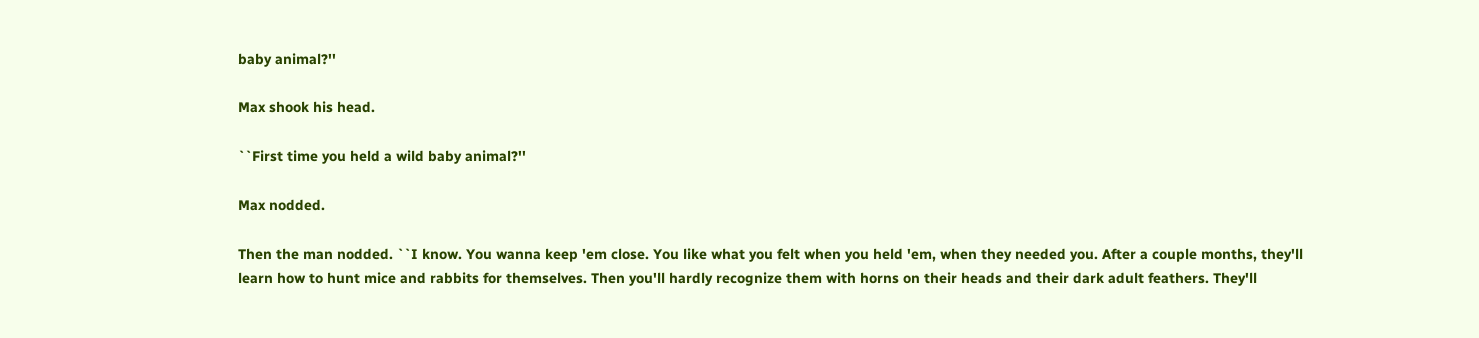baby animal?''

Max shook his head.

``First time you held a wild baby animal?''

Max nodded.

Then the man nodded. ``I know. You wanna keep 'em close. You like what you felt when you held 'em, when they needed you. After a couple months, they'll learn how to hunt mice and rabbits for themselves. Then you'll hardly recognize them with horns on their heads and their dark adult feathers. They'll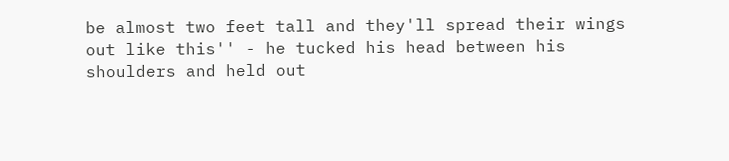be almost two feet tall and they'll spread their wings out like this'' - he tucked his head between his shoulders and held out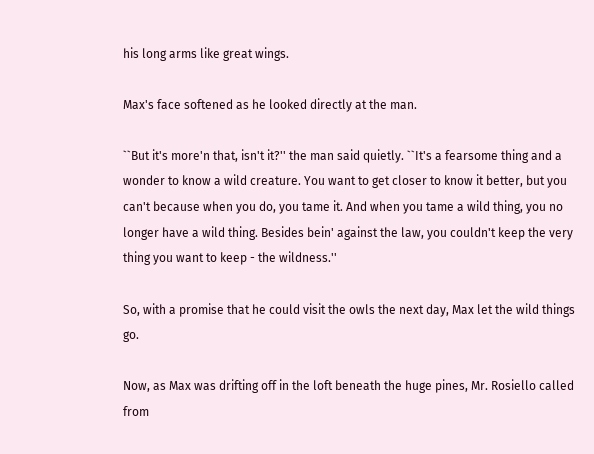his long arms like great wings.

Max's face softened as he looked directly at the man.

``But it's more'n that, isn't it?'' the man said quietly. ``It's a fearsome thing and a wonder to know a wild creature. You want to get closer to know it better, but you can't because when you do, you tame it. And when you tame a wild thing, you no longer have a wild thing. Besides bein' against the law, you couldn't keep the very thing you want to keep - the wildness.''

So, with a promise that he could visit the owls the next day, Max let the wild things go.

Now, as Max was drifting off in the loft beneath the huge pines, Mr. Rosiello called from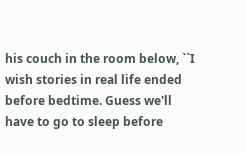his couch in the room below, ``I wish stories in real life ended before bedtime. Guess we'll have to go to sleep before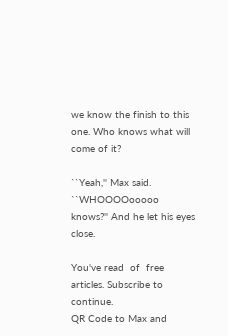we know the finish to this one. Who knows what will come of it?

``Yeah,'' Max said. ``WHOOOOooooo knows?'' And he let his eyes close.

You've read  of  free articles. Subscribe to continue.
QR Code to Max and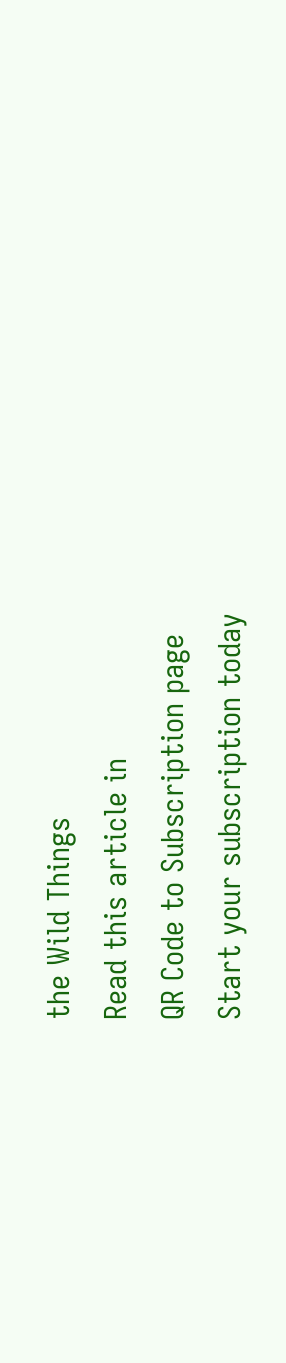the Wild Things
Read this article in
QR Code to Subscription page
Start your subscription today